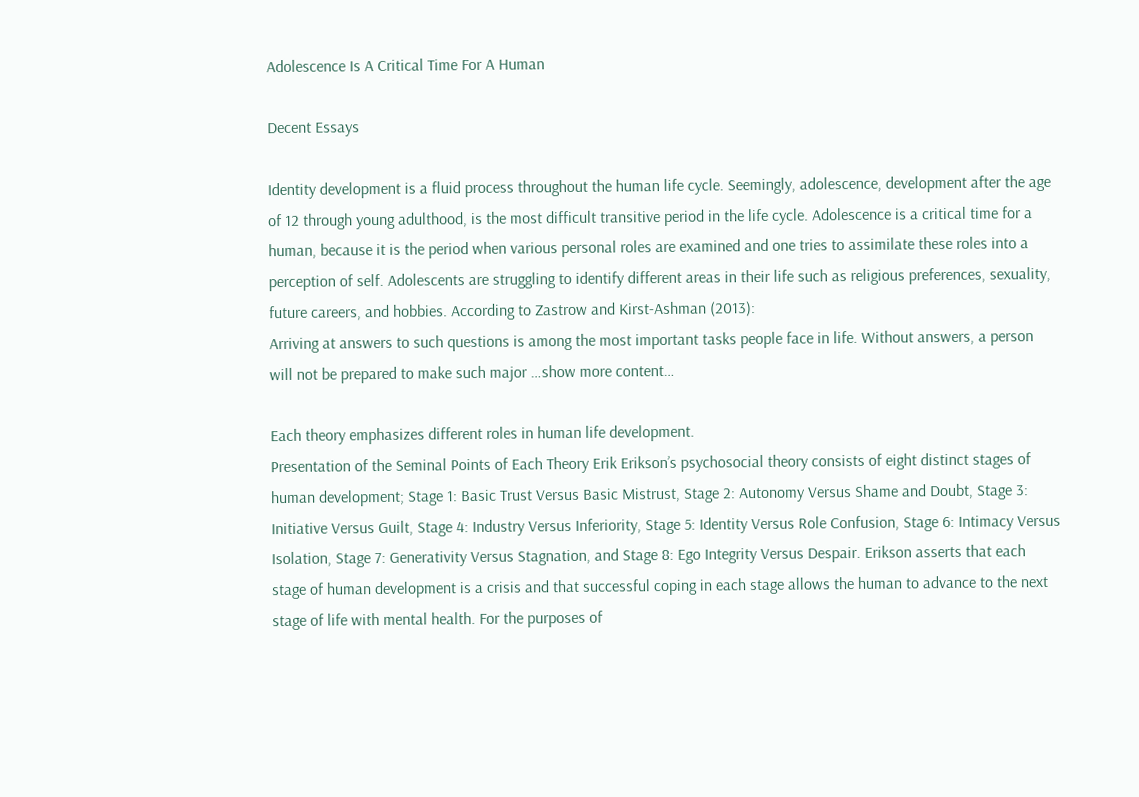Adolescence Is A Critical Time For A Human

Decent Essays

Identity development is a fluid process throughout the human life cycle. Seemingly, adolescence, development after the age of 12 through young adulthood, is the most difficult transitive period in the life cycle. Adolescence is a critical time for a human, because it is the period when various personal roles are examined and one tries to assimilate these roles into a perception of self. Adolescents are struggling to identify different areas in their life such as religious preferences, sexuality, future careers, and hobbies. According to Zastrow and Kirst-Ashman (2013):
Arriving at answers to such questions is among the most important tasks people face in life. Without answers, a person will not be prepared to make such major …show more content…

Each theory emphasizes different roles in human life development.
Presentation of the Seminal Points of Each Theory Erik Erikson’s psychosocial theory consists of eight distinct stages of human development; Stage 1: Basic Trust Versus Basic Mistrust, Stage 2: Autonomy Versus Shame and Doubt, Stage 3: Initiative Versus Guilt, Stage 4: Industry Versus Inferiority, Stage 5: Identity Versus Role Confusion, Stage 6: Intimacy Versus Isolation, Stage 7: Generativity Versus Stagnation, and Stage 8: Ego Integrity Versus Despair. Erikson asserts that each stage of human development is a crisis and that successful coping in each stage allows the human to advance to the next stage of life with mental health. For the purposes of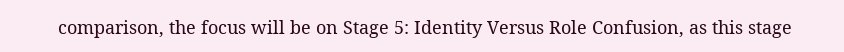comparison, the focus will be on Stage 5: Identity Versus Role Confusion, as this stage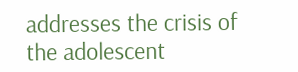addresses the crisis of the adolescent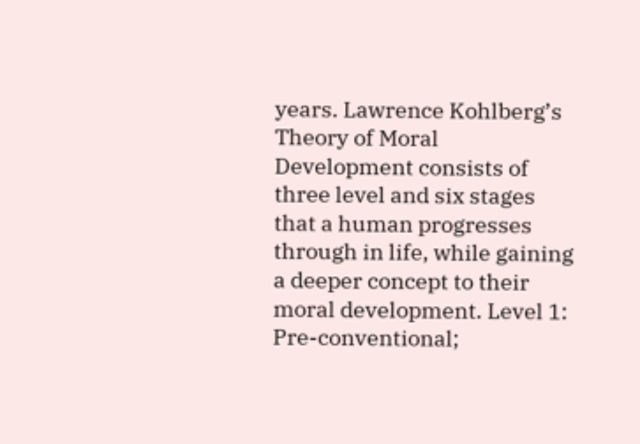years. Lawrence Kohlberg’s Theory of Moral Development consists of three level and six stages that a human progresses through in life, while gaining a deeper concept to their moral development. Level 1: Pre-conventional;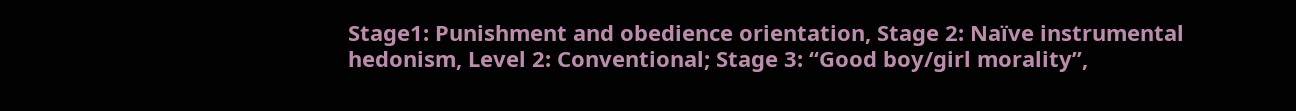Stage1: Punishment and obedience orientation, Stage 2: Naïve instrumental hedonism, Level 2: Conventional; Stage 3: “Good boy/girl morality”,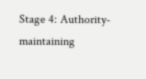Stage 4: Authority-maintaining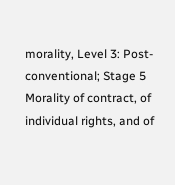morality, Level 3: Post-conventional; Stage 5 Morality of contract, of individual rights, and of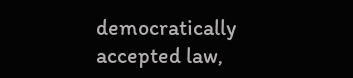democratically accepted law,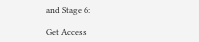and Stage 6:

Get Access